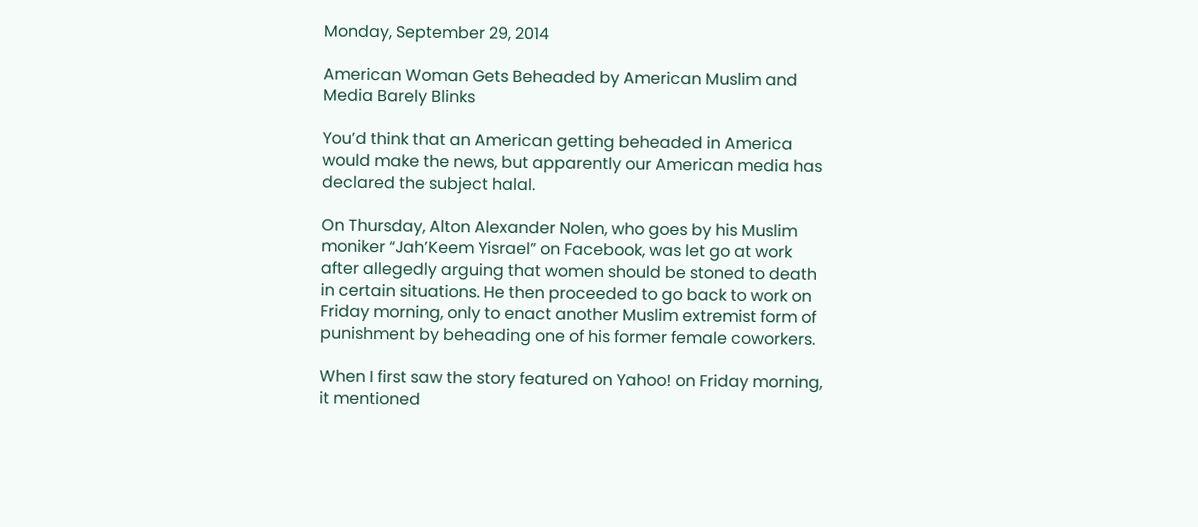Monday, September 29, 2014

American Woman Gets Beheaded by American Muslim and Media Barely Blinks

You’d think that an American getting beheaded in America would make the news, but apparently our American media has declared the subject halal.

On Thursday, Alton Alexander Nolen, who goes by his Muslim moniker “Jah’Keem Yisrael” on Facebook, was let go at work after allegedly arguing that women should be stoned to death in certain situations. He then proceeded to go back to work on Friday morning, only to enact another Muslim extremist form of punishment by beheading one of his former female coworkers.

When I first saw the story featured on Yahoo! on Friday morning, it mentioned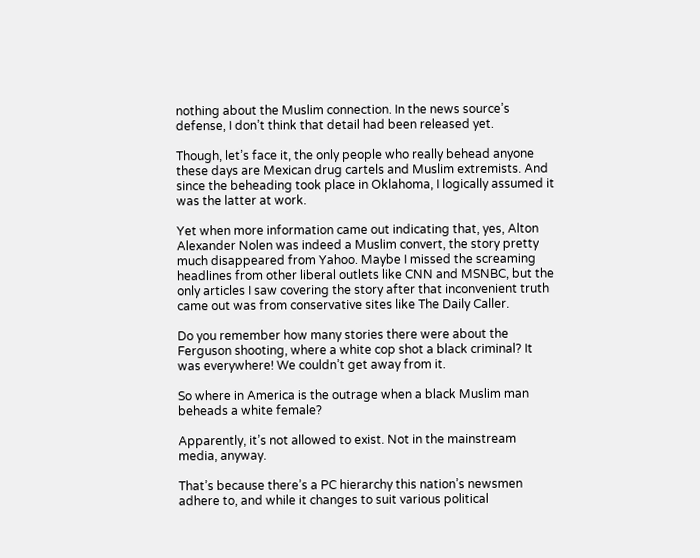nothing about the Muslim connection. In the news source’s defense, I don’t think that detail had been released yet.

Though, let’s face it, the only people who really behead anyone these days are Mexican drug cartels and Muslim extremists. And since the beheading took place in Oklahoma, I logically assumed it was the latter at work.

Yet when more information came out indicating that, yes, Alton Alexander Nolen was indeed a Muslim convert, the story pretty much disappeared from Yahoo. Maybe I missed the screaming headlines from other liberal outlets like CNN and MSNBC, but the only articles I saw covering the story after that inconvenient truth came out was from conservative sites like The Daily Caller.

Do you remember how many stories there were about the Ferguson shooting, where a white cop shot a black criminal? It was everywhere! We couldn’t get away from it.

So where in America is the outrage when a black Muslim man beheads a white female?

Apparently, it’s not allowed to exist. Not in the mainstream media, anyway.

That’s because there’s a PC hierarchy this nation’s newsmen adhere to, and while it changes to suit various political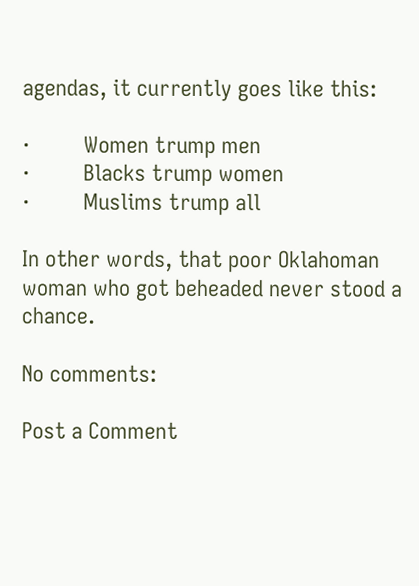agendas, it currently goes like this:

·         Women trump men
·         Blacks trump women
·         Muslims trump all

In other words, that poor Oklahoman woman who got beheaded never stood a chance.

No comments:

Post a Comment